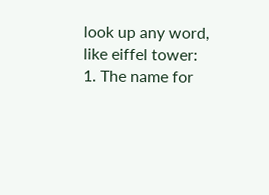look up any word, like eiffel tower:
1. The name for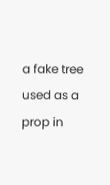a fake tree used as a prop in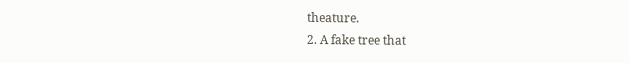theature.
2. A fake tree that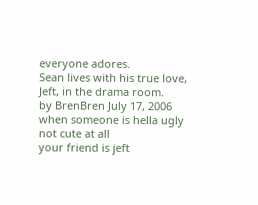everyone adores.
Sean lives with his true love, Jeft, in the drama room.
by BrenBren July 17, 2006
when someone is hella ugly not cute at all
your friend is jeft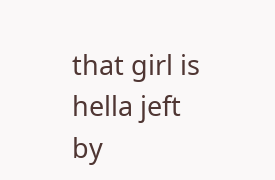that girl is hella jeft
by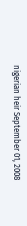nigerian heir September 01, 2008